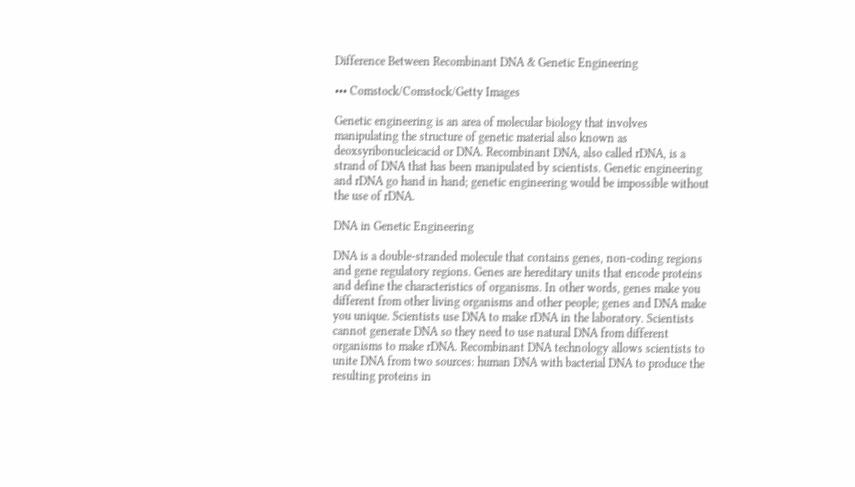Difference Between Recombinant DNA & Genetic Engineering

••• Comstock/Comstock/Getty Images

Genetic engineering is an area of molecular biology that involves manipulating the structure of genetic material also known as deoxsyribonucleicacid or DNA. Recombinant DNA, also called rDNA, is a strand of DNA that has been manipulated by scientists. Genetic engineering and rDNA go hand in hand; genetic engineering would be impossible without the use of rDNA.

DNA in Genetic Engineering

DNA is a double-stranded molecule that contains genes, non-coding regions and gene regulatory regions. Genes are hereditary units that encode proteins and define the characteristics of organisms. In other words, genes make you different from other living organisms and other people; genes and DNA make you unique. Scientists use DNA to make rDNA in the laboratory. Scientists cannot generate DNA so they need to use natural DNA from different organisms to make rDNA. Recombinant DNA technology allows scientists to unite DNA from two sources: human DNA with bacterial DNA to produce the resulting proteins in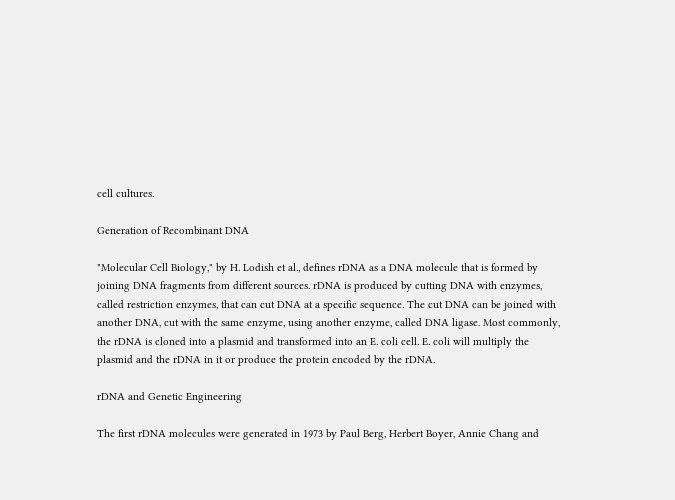cell cultures.

Generation of Recombinant DNA

"Molecular Cell Biology," by H. Lodish et al., defines rDNA as a DNA molecule that is formed by joining DNA fragments from different sources. rDNA is produced by cutting DNA with enzymes, called restriction enzymes, that can cut DNA at a specific sequence. The cut DNA can be joined with another DNA, cut with the same enzyme, using another enzyme, called DNA ligase. Most commonly, the rDNA is cloned into a plasmid and transformed into an E. coli cell. E. coli will multiply the plasmid and the rDNA in it or produce the protein encoded by the rDNA.

rDNA and Genetic Engineering

The first rDNA molecules were generated in 1973 by Paul Berg, Herbert Boyer, Annie Chang and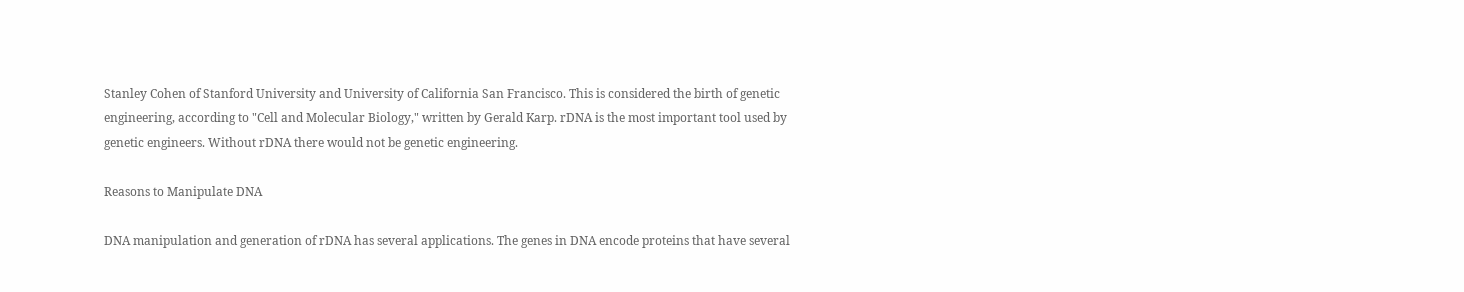Stanley Cohen of Stanford University and University of California San Francisco. This is considered the birth of genetic engineering, according to "Cell and Molecular Biology," written by Gerald Karp. rDNA is the most important tool used by genetic engineers. Without rDNA there would not be genetic engineering.

Reasons to Manipulate DNA

DNA manipulation and generation of rDNA has several applications. The genes in DNA encode proteins that have several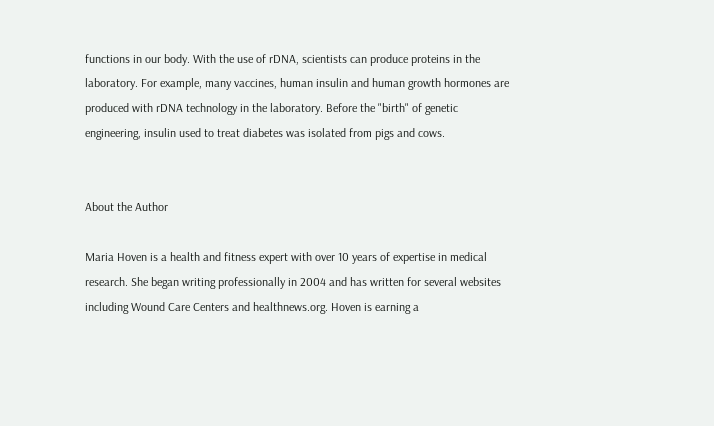functions in our body. With the use of rDNA, scientists can produce proteins in the laboratory. For example, many vaccines, human insulin and human growth hormones are produced with rDNA technology in the laboratory. Before the "birth" of genetic engineering, insulin used to treat diabetes was isolated from pigs and cows.


About the Author

Maria Hoven is a health and fitness expert with over 10 years of expertise in medical research. She began writing professionally in 2004 and has written for several websites including Wound Care Centers and healthnews.org. Hoven is earning a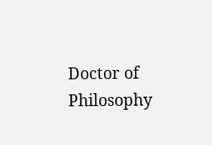Doctor of Philosophy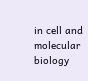in cell and molecular biology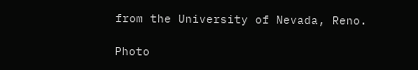from the University of Nevada, Reno.

Photo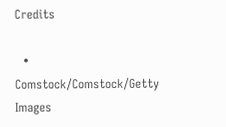Credits

  • Comstock/Comstock/Getty Images